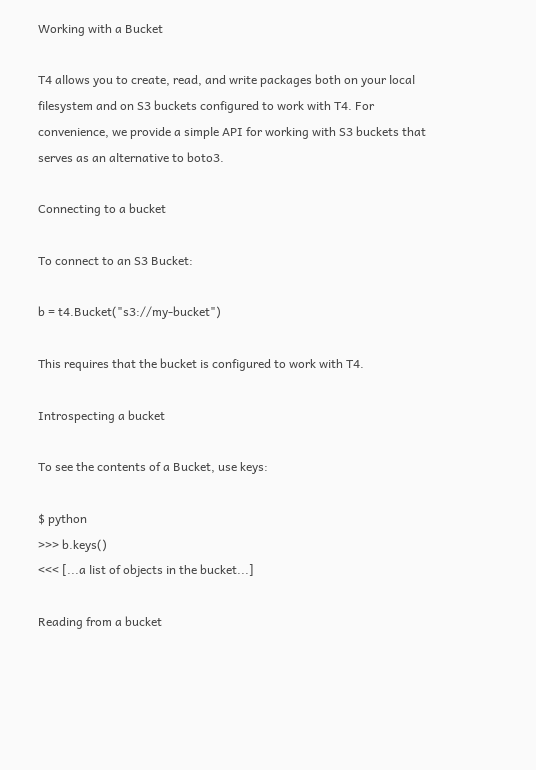Working with a Bucket

T4 allows you to create, read, and write packages both on your local filesystem and on S3 buckets configured to work with T4. For convenience, we provide a simple API for working with S3 buckets that serves as an alternative to boto3.

Connecting to a bucket

To connect to an S3 Bucket:

b = t4.Bucket("s3://my-bucket")

This requires that the bucket is configured to work with T4.

Introspecting a bucket

To see the contents of a Bucket, use keys:

$ python
>>> b.keys()
<<< [...a list of objects in the bucket...]

Reading from a bucket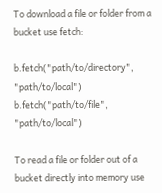To download a file or folder from a bucket use fetch:

b.fetch("path/to/directory", "path/to/local")
b.fetch("path/to/file", "path/to/local")

To read a file or folder out of a bucket directly into memory use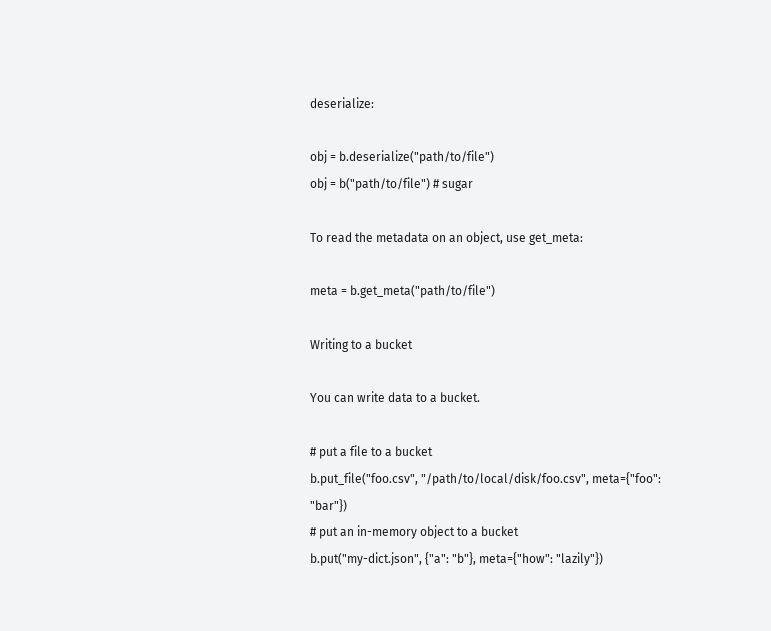deserialize:

obj = b.deserialize("path/to/file")
obj = b("path/to/file") # sugar

To read the metadata on an object, use get_meta:

meta = b.get_meta("path/to/file")

Writing to a bucket

You can write data to a bucket.

# put a file to a bucket
b.put_file("foo.csv", "/path/to/local/disk/foo.csv", meta={"foo": "bar"})
# put an in-memory object to a bucket
b.put("my-dict.json", {"a": "b"}, meta={"how": "lazily"})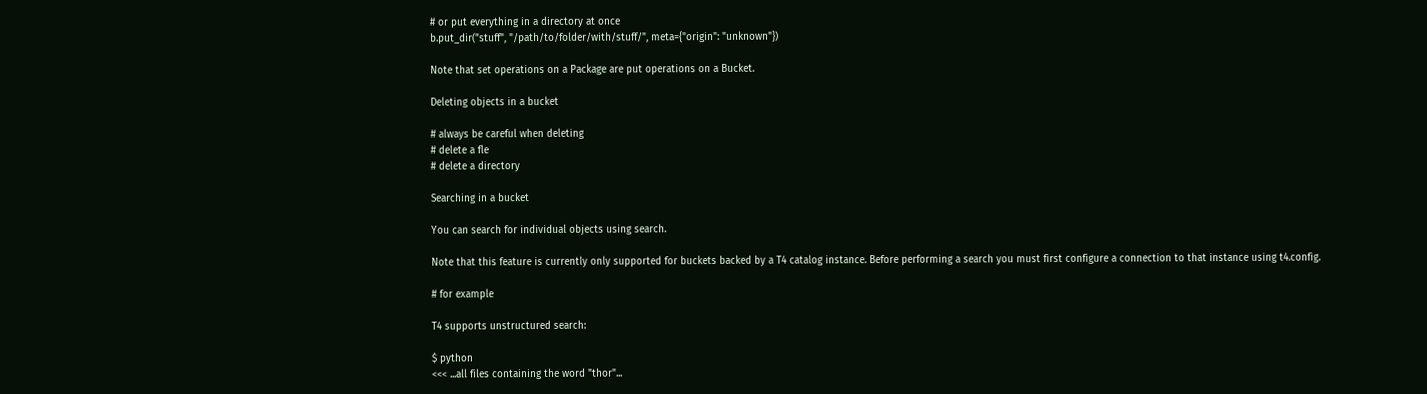# or put everything in a directory at once
b.put_dir("stuff", "/path/to/folder/with/stuff/", meta={"origin": "unknown"})

Note that set operations on a Package are put operations on a Bucket.

Deleting objects in a bucket

# always be careful when deleting
# delete a fle
# delete a directory

Searching in a bucket

You can search for individual objects using search.

Note that this feature is currently only supported for buckets backed by a T4 catalog instance. Before performing a search you must first configure a connection to that instance using t4.config.

# for example

T4 supports unstructured search:

$ python
<<< ...all files containing the word "thor"...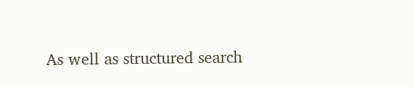As well as structured search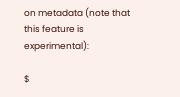on metadata (note that this feature is experimental):

$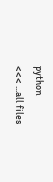python
<<< ...all files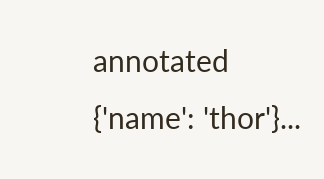annotated {'name': 'thor'}...